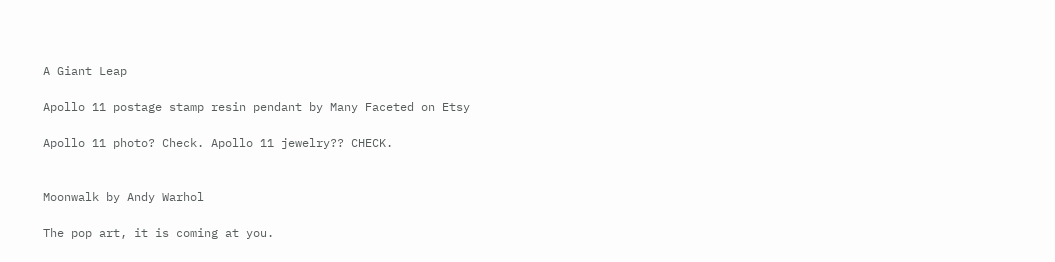A Giant Leap

Apollo 11 postage stamp resin pendant by Many Faceted on Etsy

Apollo 11 photo? Check. Apollo 11 jewelry?? CHECK.


Moonwalk by Andy Warhol

The pop art, it is coming at you.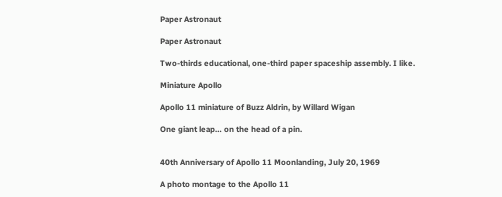Paper Astronaut

Paper Astronaut

Two-thirds educational, one-third paper spaceship assembly. I like.

Miniature Apollo

Apollo 11 miniature of Buzz Aldrin, by Willard Wigan

One giant leap… on the head of a pin.


40th Anniversary of Apollo 11 Moonlanding, July 20, 1969

A photo montage to the Apollo 11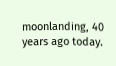moonlanding, 40 years ago today.